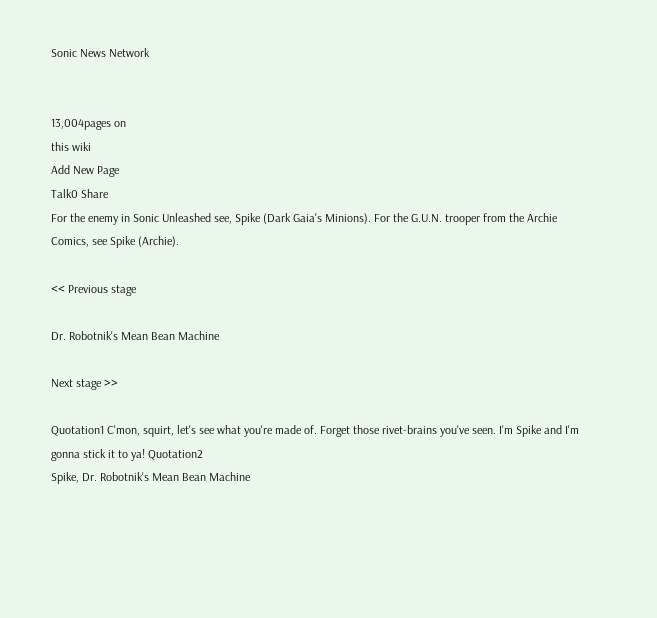Sonic News Network


13,004pages on
this wiki
Add New Page
Talk0 Share
For the enemy in Sonic Unleashed see, Spike (Dark Gaia's Minions). For the G.U.N. trooper from the Archie Comics, see Spike (Archie).

<< Previous stage

Dr. Robotnik's Mean Bean Machine

Next stage >>

Quotation1 C'mon, squirt, let's see what you're made of. Forget those rivet-brains you've seen. I'm Spike and I'm gonna stick it to ya! Quotation2
Spike, Dr. Robotnik's Mean Bean Machine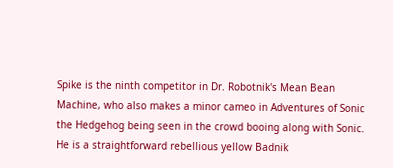Spike is the ninth competitor in Dr. Robotnik's Mean Bean Machine, who also makes a minor cameo in Adventures of Sonic the Hedgehog being seen in the crowd booing along with Sonic. He is a straightforward rebellious yellow Badnik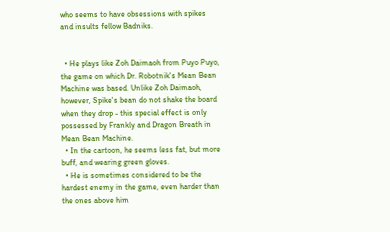who seems to have obsessions with spikes and insults fellow Badniks.


  • He plays like Zoh Daimaoh from Puyo Puyo, the game on which Dr. Robotnik's Mean Bean Machine was based. Unlike Zoh Daimaoh, however, Spike's bean do not shake the board when they drop - this special effect is only possessed by Frankly and Dragon Breath in Mean Bean Machine.
  • In the cartoon, he seems less fat, but more buff, and wearing green gloves.
  • He is sometimes considered to be the hardest enemy in the game, even harder than the ones above him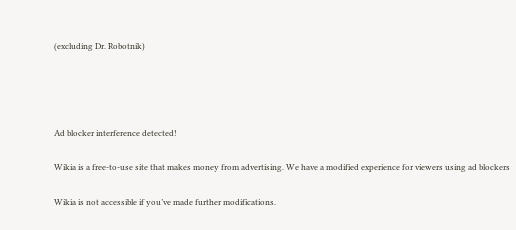(excluding Dr. Robotnik)




Ad blocker interference detected!

Wikia is a free-to-use site that makes money from advertising. We have a modified experience for viewers using ad blockers

Wikia is not accessible if you’ve made further modifications.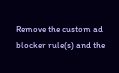Remove the custom ad blocker rule(s) and the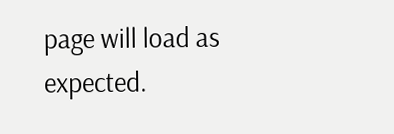page will load as expected.